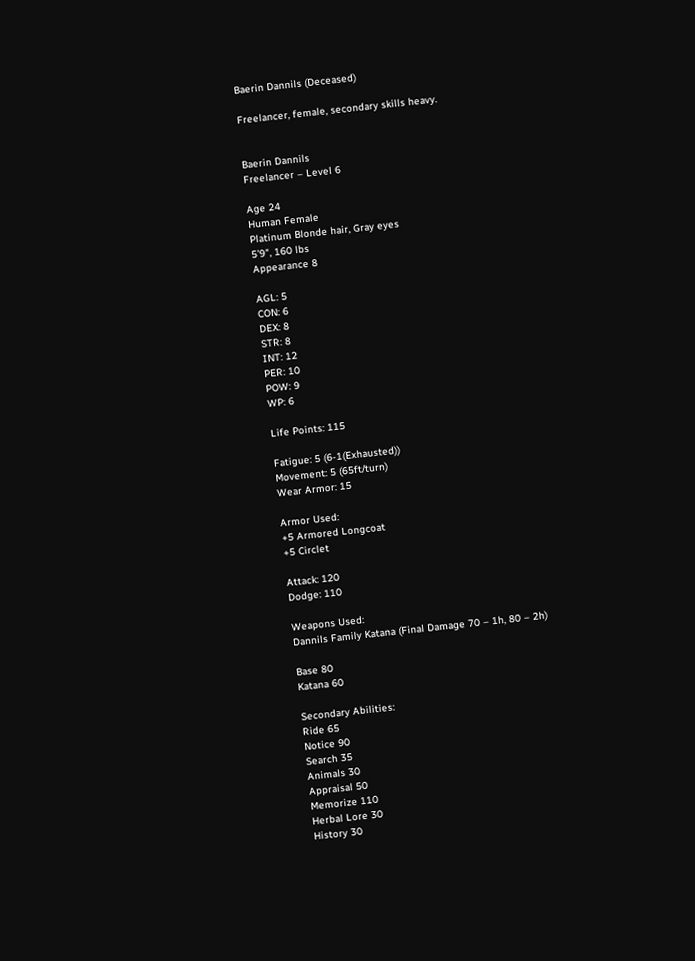Baerin Dannils (Deceased)

Freelancer, female, secondary skills heavy.


Baerin Dannils
Freelancer – Level 6

Age 24
Human Female
Platinum Blonde hair, Gray eyes
5’9", 160 lbs
Appearance 8

AGL: 5
CON: 6
DEX: 8
STR: 8
INT: 12
PER: 10
POW: 9
WP: 6

Life Points: 115

Fatigue: 5 (6-1(Exhausted))
Movement: 5 (65ft/turn)
Wear Armor: 15

Armor Used:
+5 Armored Longcoat
+5 Circlet

Attack: 120
Dodge: 110

Weapons Used:
Dannils Family Katana (Final Damage 70 – 1h, 80 – 2h)

Base 80
Katana 60

Secondary Abilities:
Ride 65
Notice 90
Search 35
Animals 30
Appraisal 50
Memorize 110
Herbal Lore 30
History 30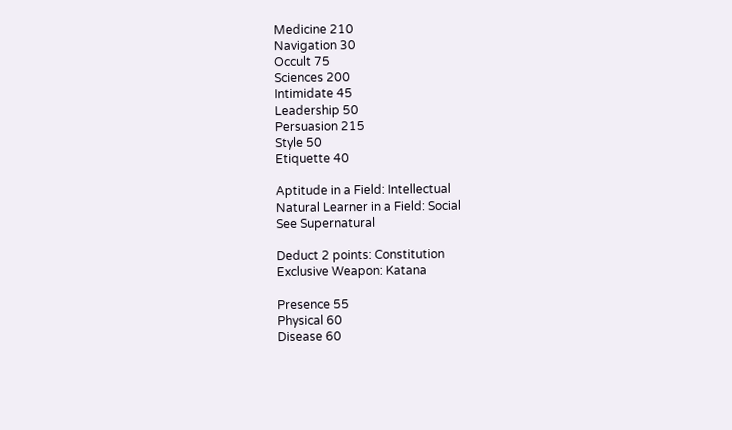Medicine 210
Navigation 30
Occult 75
Sciences 200
Intimidate 45
Leadership 50
Persuasion 215
Style 50
Etiquette 40

Aptitude in a Field: Intellectual
Natural Learner in a Field: Social
See Supernatural

Deduct 2 points: Constitution
Exclusive Weapon: Katana

Presence 55
Physical 60
Disease 60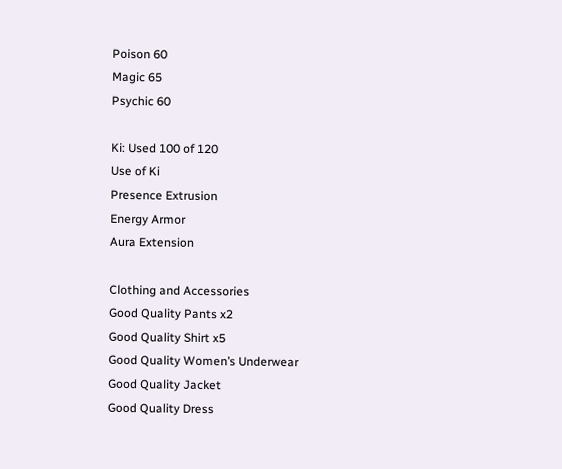Poison 60
Magic 65
Psychic 60

Ki: Used 100 of 120
Use of Ki
Presence Extrusion
Energy Armor
Aura Extension

Clothing and Accessories
Good Quality Pants x2
Good Quality Shirt x5
Good Quality Women’s Underwear
Good Quality Jacket
Good Quality Dress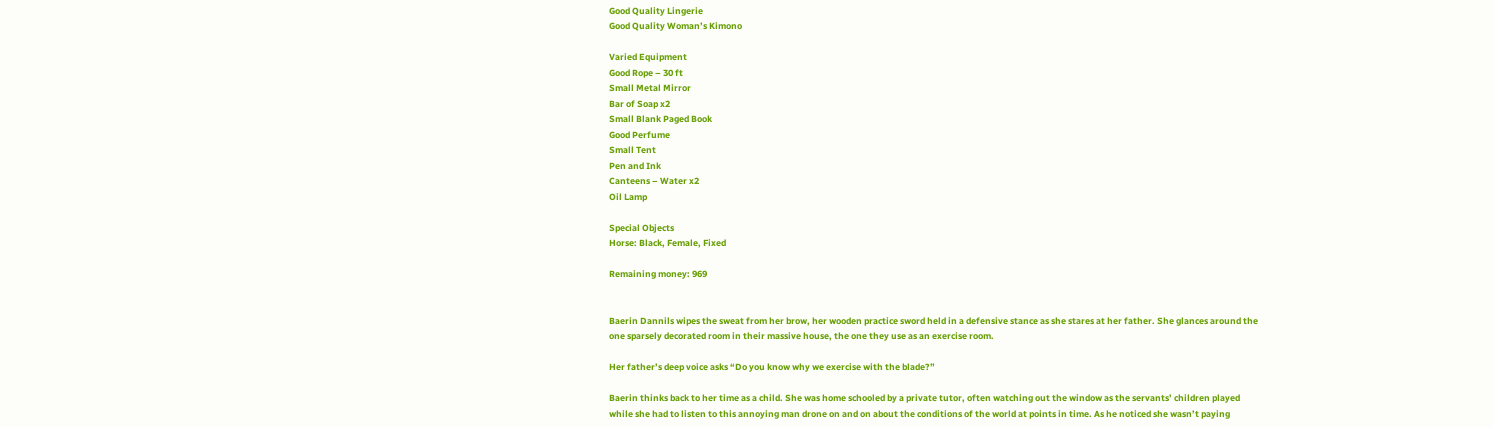Good Quality Lingerie
Good Quality Woman’s Kimono

Varied Equipment
Good Rope – 30 ft
Small Metal Mirror
Bar of Soap x2
Small Blank Paged Book
Good Perfume
Small Tent
Pen and Ink
Canteens – Water x2
Oil Lamp

Special Objects
Horse: Black, Female, Fixed

Remaining money: 969


Baerin Dannils wipes the sweat from her brow, her wooden practice sword held in a defensive stance as she stares at her father. She glances around the one sparsely decorated room in their massive house, the one they use as an exercise room.

Her father’s deep voice asks “Do you know why we exercise with the blade?”

Baerin thinks back to her time as a child. She was home schooled by a private tutor, often watching out the window as the servants’ children played while she had to listen to this annoying man drone on and on about the conditions of the world at points in time. As he noticed she wasn’t paying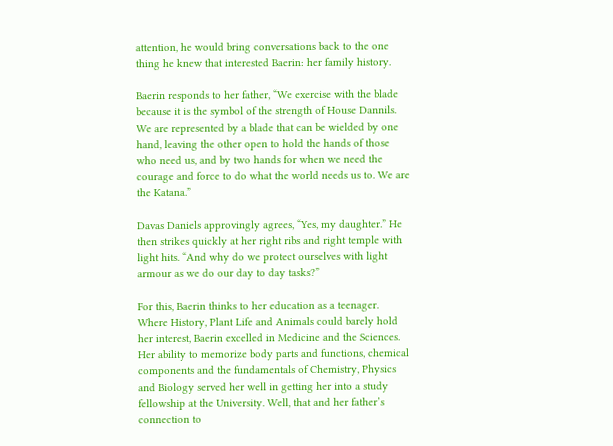attention, he would bring conversations back to the one thing he knew that interested Baerin: her family history.

Baerin responds to her father, “We exercise with the blade because it is the symbol of the strength of House Dannils. We are represented by a blade that can be wielded by one hand, leaving the other open to hold the hands of those who need us, and by two hands for when we need the courage and force to do what the world needs us to. We are the Katana.”

Davas Daniels approvingly agrees, “Yes, my daughter.” He then strikes quickly at her right ribs and right temple with light hits. “And why do we protect ourselves with light armour as we do our day to day tasks?”

For this, Baerin thinks to her education as a teenager. Where History, Plant Life and Animals could barely hold her interest, Baerin excelled in Medicine and the Sciences. Her ability to memorize body parts and functions, chemical components and the fundamentals of Chemistry, Physics and Biology served her well in getting her into a study fellowship at the University. Well, that and her father’s connection to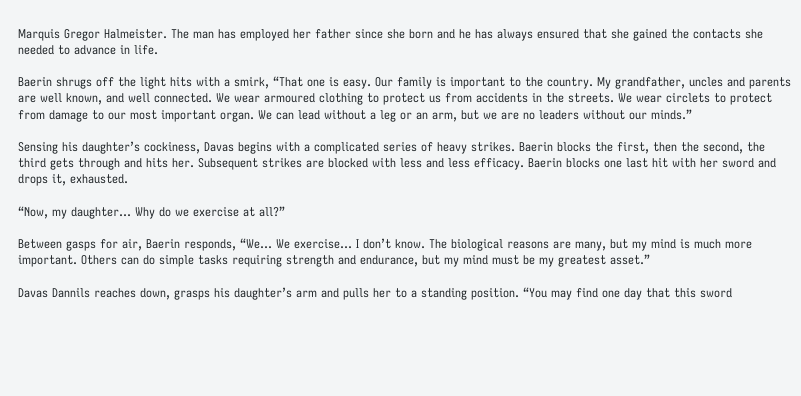Marquis Gregor Halmeister. The man has employed her father since she born and he has always ensured that she gained the contacts she needed to advance in life.

Baerin shrugs off the light hits with a smirk, “That one is easy. Our family is important to the country. My grandfather, uncles and parents are well known, and well connected. We wear armoured clothing to protect us from accidents in the streets. We wear circlets to protect from damage to our most important organ. We can lead without a leg or an arm, but we are no leaders without our minds.”

Sensing his daughter’s cockiness, Davas begins with a complicated series of heavy strikes. Baerin blocks the first, then the second, the third gets through and hits her. Subsequent strikes are blocked with less and less efficacy. Baerin blocks one last hit with her sword and drops it, exhausted.

“Now, my daughter… Why do we exercise at all?”

Between gasps for air, Baerin responds, “We… We exercise… I don’t know. The biological reasons are many, but my mind is much more important. Others can do simple tasks requiring strength and endurance, but my mind must be my greatest asset.”

Davas Dannils reaches down, grasps his daughter’s arm and pulls her to a standing position. “You may find one day that this sword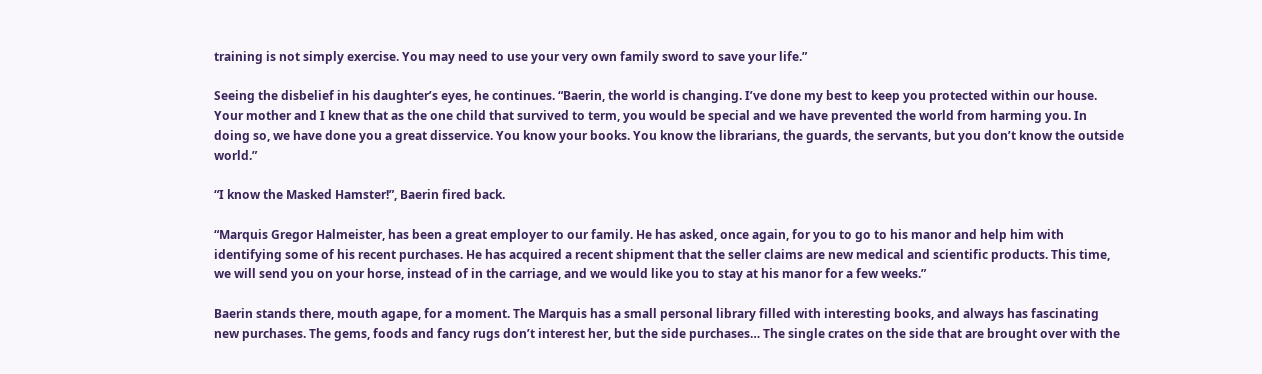training is not simply exercise. You may need to use your very own family sword to save your life.”

Seeing the disbelief in his daughter’s eyes, he continues. “Baerin, the world is changing. I’ve done my best to keep you protected within our house. Your mother and I knew that as the one child that survived to term, you would be special and we have prevented the world from harming you. In doing so, we have done you a great disservice. You know your books. You know the librarians, the guards, the servants, but you don’t know the outside world.”

“I know the Masked Hamster!”, Baerin fired back.

“Marquis Gregor Halmeister, has been a great employer to our family. He has asked, once again, for you to go to his manor and help him with identifying some of his recent purchases. He has acquired a recent shipment that the seller claims are new medical and scientific products. This time, we will send you on your horse, instead of in the carriage, and we would like you to stay at his manor for a few weeks.”

Baerin stands there, mouth agape, for a moment. The Marquis has a small personal library filled with interesting books, and always has fascinating new purchases. The gems, foods and fancy rugs don’t interest her, but the side purchases… The single crates on the side that are brought over with the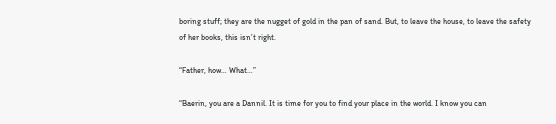boring stuff; they are the nugget of gold in the pan of sand. But, to leave the house, to leave the safety of her books, this isn’t right.

“Father, how… What…”

“Baerin, you are a Dannil. It is time for you to find your place in the world. I know you can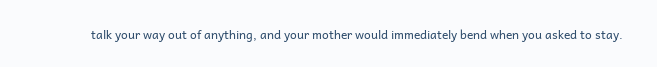talk your way out of anything, and your mother would immediately bend when you asked to stay.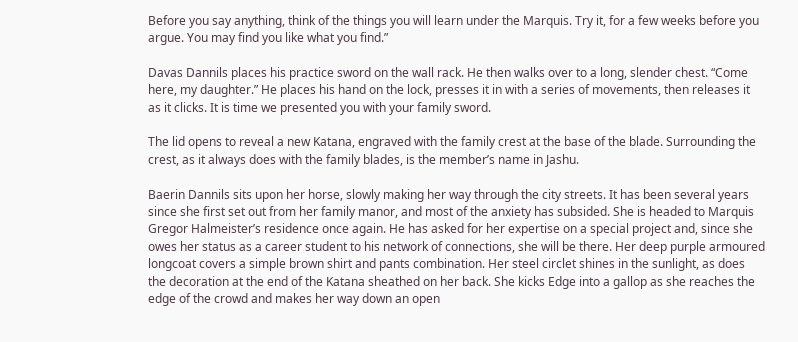Before you say anything, think of the things you will learn under the Marquis. Try it, for a few weeks before you argue. You may find you like what you find.”

Davas Dannils places his practice sword on the wall rack. He then walks over to a long, slender chest. “Come here, my daughter.” He places his hand on the lock, presses it in with a series of movements, then releases it as it clicks. It is time we presented you with your family sword.

The lid opens to reveal a new Katana, engraved with the family crest at the base of the blade. Surrounding the crest, as it always does with the family blades, is the member’s name in Jashu.

Baerin Dannils sits upon her horse, slowly making her way through the city streets. It has been several years since she first set out from her family manor, and most of the anxiety has subsided. She is headed to Marquis Gregor Halmeister’s residence once again. He has asked for her expertise on a special project and, since she owes her status as a career student to his network of connections, she will be there. Her deep purple armoured longcoat covers a simple brown shirt and pants combination. Her steel circlet shines in the sunlight, as does the decoration at the end of the Katana sheathed on her back. She kicks Edge into a gallop as she reaches the edge of the crowd and makes her way down an open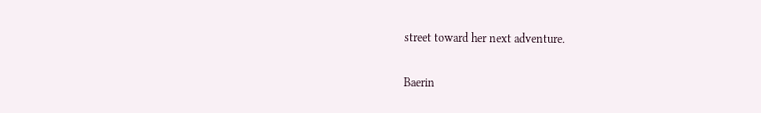street toward her next adventure.

Baerin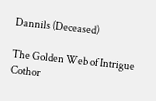Dannils (Deceased)

The Golden Web of Intrigue Cothor